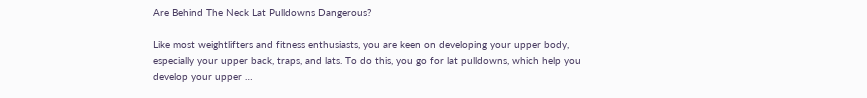Are Behind The Neck Lat Pulldowns Dangerous?

Like most weightlifters and fitness enthusiasts, you are keen on developing your upper body, especially your upper back, traps, and lats. To do this, you go for lat pulldowns, which help you develop your upper …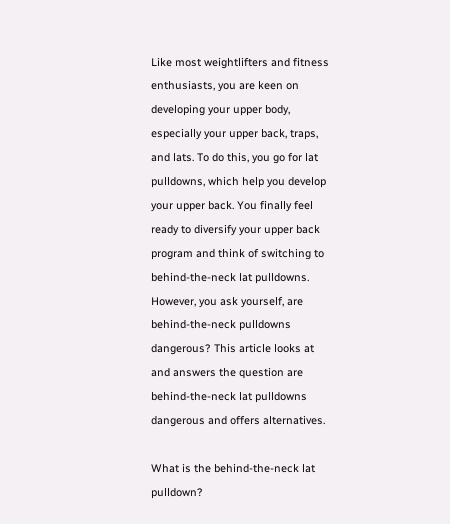Like most weightlifters and fitness enthusiasts, you are keen on developing your upper body, especially your upper back, traps, and lats. To do this, you go for lat pulldowns, which help you develop your upper back. You finally feel ready to diversify your upper back program and think of switching to behind-the-neck lat pulldowns. However, you ask yourself, are behind-the-neck pulldowns dangerous? This article looks at and answers the question are behind-the-neck lat pulldowns dangerous and offers alternatives.

What is the behind-the-neck lat pulldown?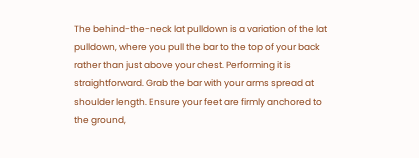The behind-the-neck lat pulldown is a variation of the lat pulldown, where you pull the bar to the top of your back rather than just above your chest. Performing it is straightforward. Grab the bar with your arms spread at shoulder length. Ensure your feet are firmly anchored to the ground,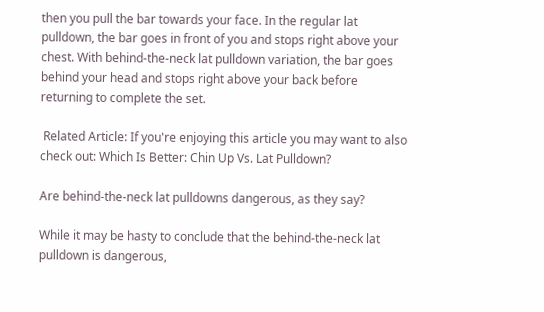then you pull the bar towards your face. In the regular lat pulldown, the bar goes in front of you and stops right above your chest. With behind-the-neck lat pulldown variation, the bar goes behind your head and stops right above your back before returning to complete the set.

 Related Article: If you're enjoying this article you may want to also check out: Which Is Better: Chin Up Vs. Lat Pulldown?

Are behind-the-neck lat pulldowns dangerous, as they say?

While it may be hasty to conclude that the behind-the-neck lat pulldown is dangerous,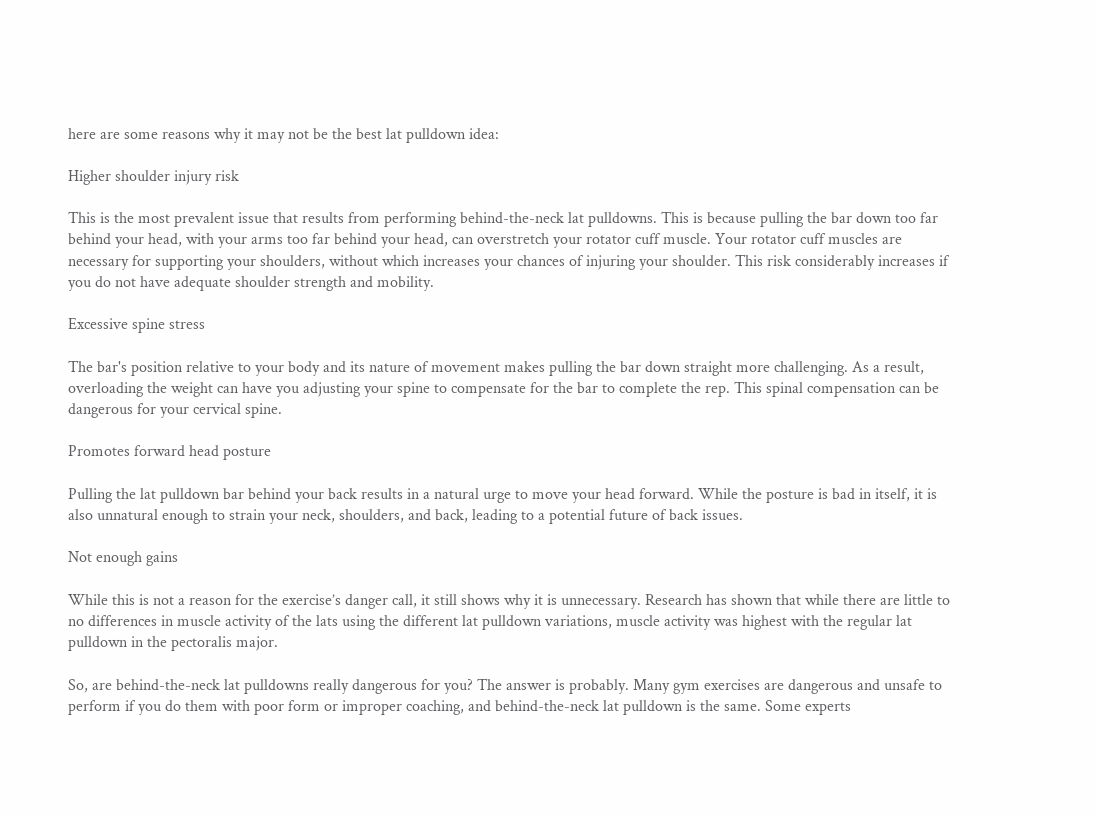here are some reasons why it may not be the best lat pulldown idea:

Higher shoulder injury risk

This is the most prevalent issue that results from performing behind-the-neck lat pulldowns. This is because pulling the bar down too far behind your head, with your arms too far behind your head, can overstretch your rotator cuff muscle. Your rotator cuff muscles are necessary for supporting your shoulders, without which increases your chances of injuring your shoulder. This risk considerably increases if you do not have adequate shoulder strength and mobility.

Excessive spine stress

The bar's position relative to your body and its nature of movement makes pulling the bar down straight more challenging. As a result, overloading the weight can have you adjusting your spine to compensate for the bar to complete the rep. This spinal compensation can be dangerous for your cervical spine.

Promotes forward head posture

Pulling the lat pulldown bar behind your back results in a natural urge to move your head forward. While the posture is bad in itself, it is also unnatural enough to strain your neck, shoulders, and back, leading to a potential future of back issues.

Not enough gains

While this is not a reason for the exercise’s danger call, it still shows why it is unnecessary. Research has shown that while there are little to no differences in muscle activity of the lats using the different lat pulldown variations, muscle activity was highest with the regular lat pulldown in the pectoralis major.

So, are behind-the-neck lat pulldowns really dangerous for you? The answer is probably. Many gym exercises are dangerous and unsafe to perform if you do them with poor form or improper coaching, and behind-the-neck lat pulldown is the same. Some experts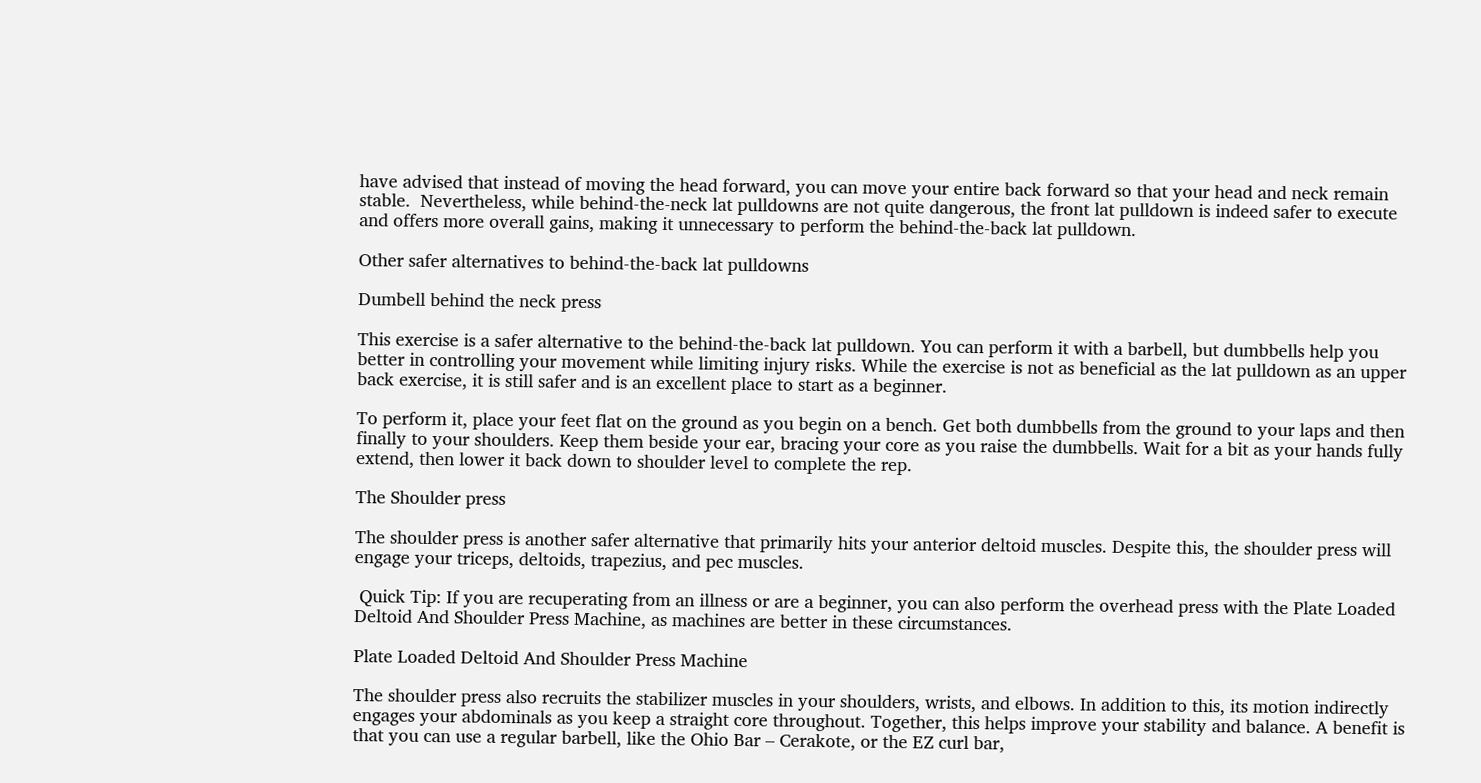have advised that instead of moving the head forward, you can move your entire back forward so that your head and neck remain stable.  Nevertheless, while behind-the-neck lat pulldowns are not quite dangerous, the front lat pulldown is indeed safer to execute and offers more overall gains, making it unnecessary to perform the behind-the-back lat pulldown.

Other safer alternatives to behind-the-back lat pulldowns

Dumbell behind the neck press

This exercise is a safer alternative to the behind-the-back lat pulldown. You can perform it with a barbell, but dumbbells help you better in controlling your movement while limiting injury risks. While the exercise is not as beneficial as the lat pulldown as an upper back exercise, it is still safer and is an excellent place to start as a beginner.

To perform it, place your feet flat on the ground as you begin on a bench. Get both dumbbells from the ground to your laps and then finally to your shoulders. Keep them beside your ear, bracing your core as you raise the dumbbells. Wait for a bit as your hands fully extend, then lower it back down to shoulder level to complete the rep.

The Shoulder press

The shoulder press is another safer alternative that primarily hits your anterior deltoid muscles. Despite this, the shoulder press will engage your triceps, deltoids, trapezius, and pec muscles.

 Quick Tip: If you are recuperating from an illness or are a beginner, you can also perform the overhead press with the Plate Loaded Deltoid And Shoulder Press Machine, as machines are better in these circumstances.

Plate Loaded Deltoid And Shoulder Press Machine

The shoulder press also recruits the stabilizer muscles in your shoulders, wrists, and elbows. In addition to this, its motion indirectly engages your abdominals as you keep a straight core throughout. Together, this helps improve your stability and balance. A benefit is that you can use a regular barbell, like the Ohio Bar – Cerakote, or the EZ curl bar,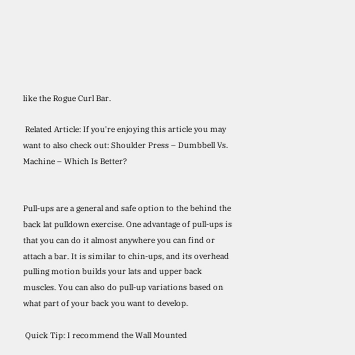like the Rogue Curl Bar.

 Related Article: If you're enjoying this article you may want to also check out: Shoulder Press – Dumbbell Vs. Machine – Which Is Better?


Pull-ups are a general and safe option to the behind the back lat pulldown exercise. One advantage of pull-ups is that you can do it almost anywhere you can find or attach a bar. It is similar to chin-ups, and its overhead pulling motion builds your lats and upper back muscles. You can also do pull-up variations based on what part of your back you want to develop.

 Quick Tip: I recommend the Wall Mounted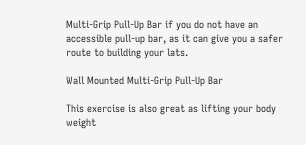Multi-Grip Pull-Up Bar if you do not have an accessible pull-up bar, as it can give you a safer route to building your lats.

Wall Mounted Multi-Grip Pull-Up Bar

This exercise is also great as lifting your body weight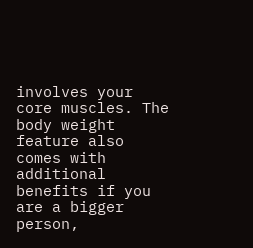involves your core muscles. The body weight feature also comes with additional benefits if you are a bigger person,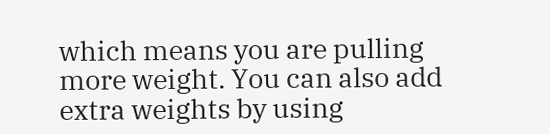which means you are pulling more weight. You can also add extra weights by using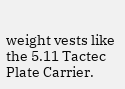weight vests like the 5.11 Tactec Plate Carrier.